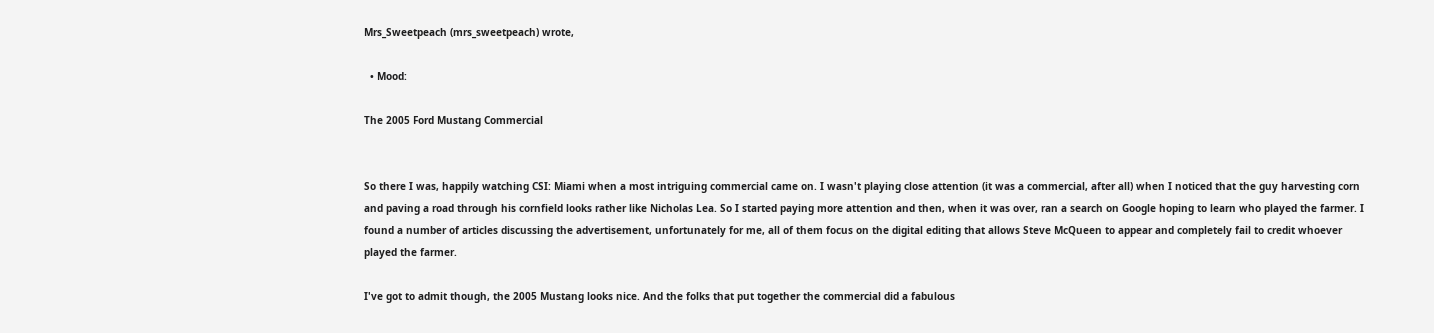Mrs_Sweetpeach (mrs_sweetpeach) wrote,

  • Mood:

The 2005 Ford Mustang Commercial


So there I was, happily watching CSI: Miami when a most intriguing commercial came on. I wasn't playing close attention (it was a commercial, after all) when I noticed that the guy harvesting corn and paving a road through his cornfield looks rather like Nicholas Lea. So I started paying more attention and then, when it was over, ran a search on Google hoping to learn who played the farmer. I found a number of articles discussing the advertisement, unfortunately for me, all of them focus on the digital editing that allows Steve McQueen to appear and completely fail to credit whoever played the farmer.

I've got to admit though, the 2005 Mustang looks nice. And the folks that put together the commercial did a fabulous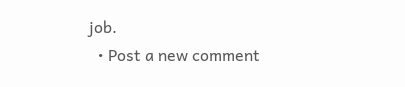job.
  • Post a new comment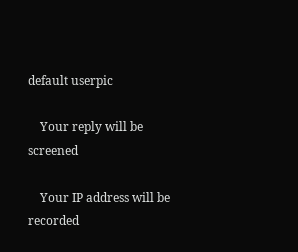default userpic

    Your reply will be screened

    Your IP address will be recorded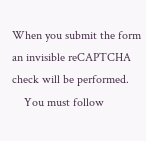When you submit the form an invisible reCAPTCHA check will be performed.
    You must follow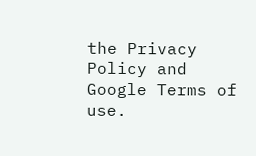the Privacy Policy and Google Terms of use.